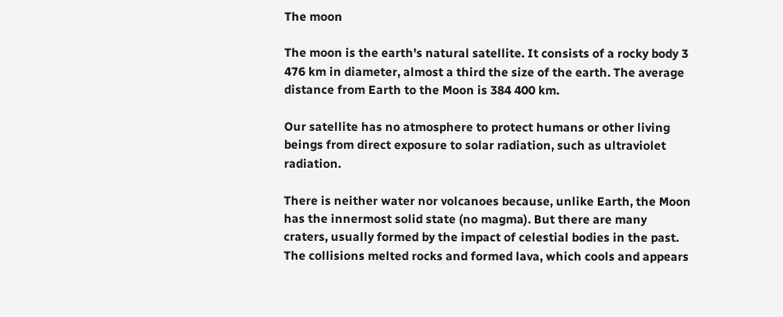The moon

The moon is the earth's natural satellite. It consists of a rocky body 3 476 km in diameter, almost a third the size of the earth. The average distance from Earth to the Moon is 384 400 km.

Our satellite has no atmosphere to protect humans or other living beings from direct exposure to solar radiation, such as ultraviolet radiation.

There is neither water nor volcanoes because, unlike Earth, the Moon has the innermost solid state (no magma). But there are many craters, usually formed by the impact of celestial bodies in the past. The collisions melted rocks and formed lava, which cools and appears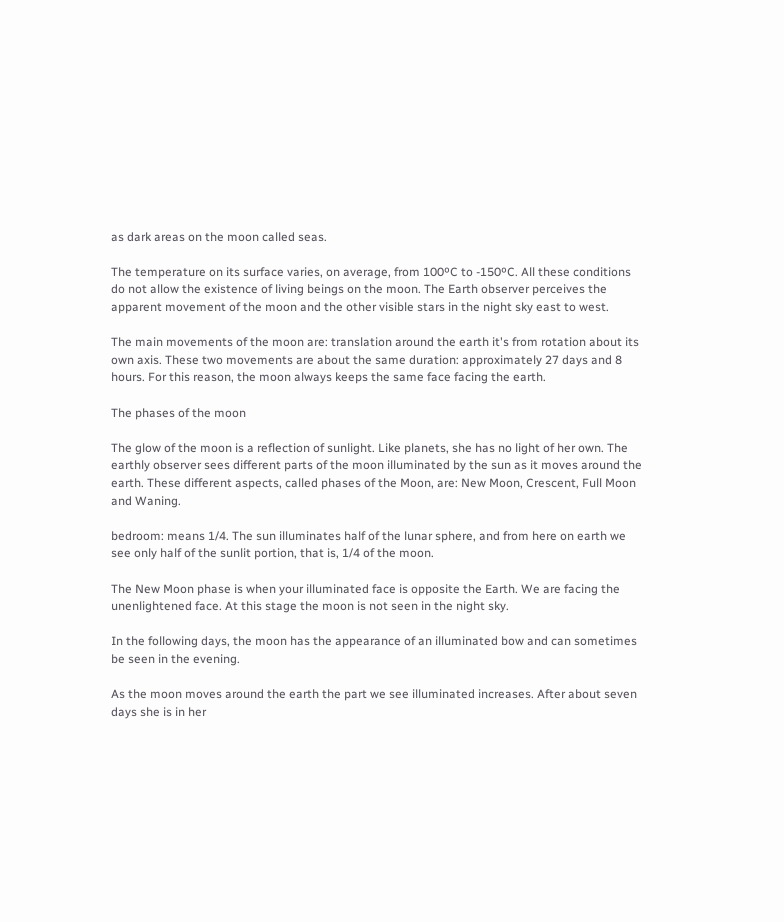as dark areas on the moon called seas.

The temperature on its surface varies, on average, from 100ºC to -150ºC. All these conditions do not allow the existence of living beings on the moon. The Earth observer perceives the apparent movement of the moon and the other visible stars in the night sky east to west.

The main movements of the moon are: translation around the earth it's from rotation about its own axis. These two movements are about the same duration: approximately 27 days and 8 hours. For this reason, the moon always keeps the same face facing the earth.

The phases of the moon

The glow of the moon is a reflection of sunlight. Like planets, she has no light of her own. The earthly observer sees different parts of the moon illuminated by the sun as it moves around the earth. These different aspects, called phases of the Moon, are: New Moon, Crescent, Full Moon and Waning.

bedroom: means 1/4. The sun illuminates half of the lunar sphere, and from here on earth we see only half of the sunlit portion, that is, 1/4 of the moon.

The New Moon phase is when your illuminated face is opposite the Earth. We are facing the unenlightened face. At this stage the moon is not seen in the night sky.

In the following days, the moon has the appearance of an illuminated bow and can sometimes be seen in the evening.

As the moon moves around the earth the part we see illuminated increases. After about seven days she is in her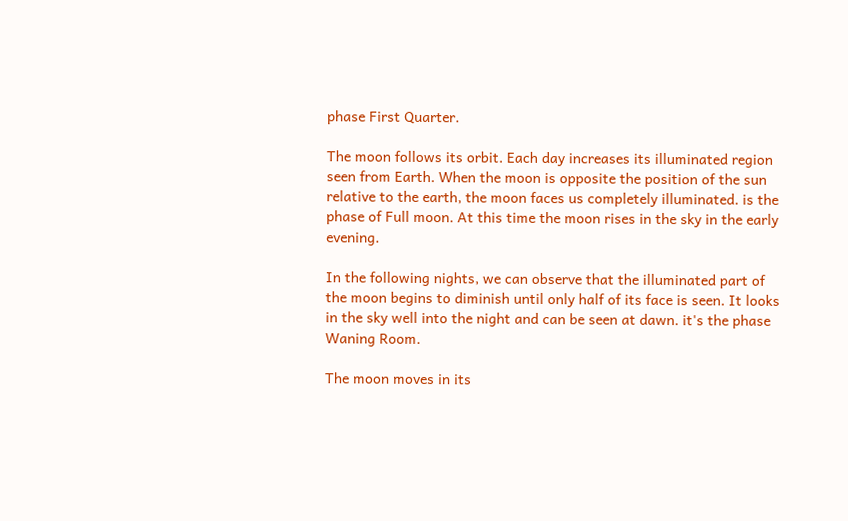phase First Quarter.

The moon follows its orbit. Each day increases its illuminated region seen from Earth. When the moon is opposite the position of the sun relative to the earth, the moon faces us completely illuminated. is the phase of Full moon. At this time the moon rises in the sky in the early evening.

In the following nights, we can observe that the illuminated part of the moon begins to diminish until only half of its face is seen. It looks in the sky well into the night and can be seen at dawn. it's the phase Waning Room.

The moon moves in its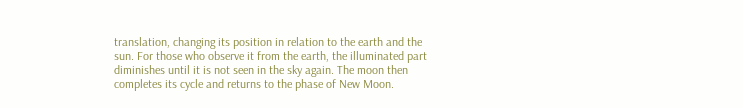translation, changing its position in relation to the earth and the sun. For those who observe it from the earth, the illuminated part diminishes until it is not seen in the sky again. The moon then completes its cycle and returns to the phase of New Moon.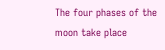The four phases of the moon take place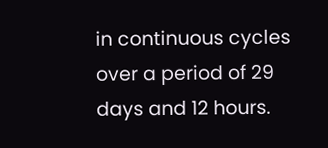in continuous cycles over a period of 29 days and 12 hours.